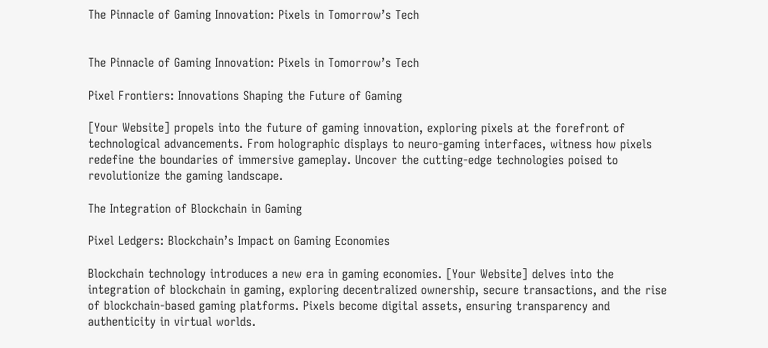The Pinnacle of Gaming Innovation: Pixels in Tomorrow’s Tech


The Pinnacle of Gaming Innovation: Pixels in Tomorrow’s Tech

Pixel Frontiers: Innovations Shaping the Future of Gaming

[Your Website] propels into the future of gaming innovation, exploring pixels at the forefront of technological advancements. From holographic displays to neuro-gaming interfaces, witness how pixels redefine the boundaries of immersive gameplay. Uncover the cutting-edge technologies poised to revolutionize the gaming landscape.

The Integration of Blockchain in Gaming

Pixel Ledgers: Blockchain’s Impact on Gaming Economies

Blockchain technology introduces a new era in gaming economies. [Your Website] delves into the integration of blockchain in gaming, exploring decentralized ownership, secure transactions, and the rise of blockchain-based gaming platforms. Pixels become digital assets, ensuring transparency and authenticity in virtual worlds.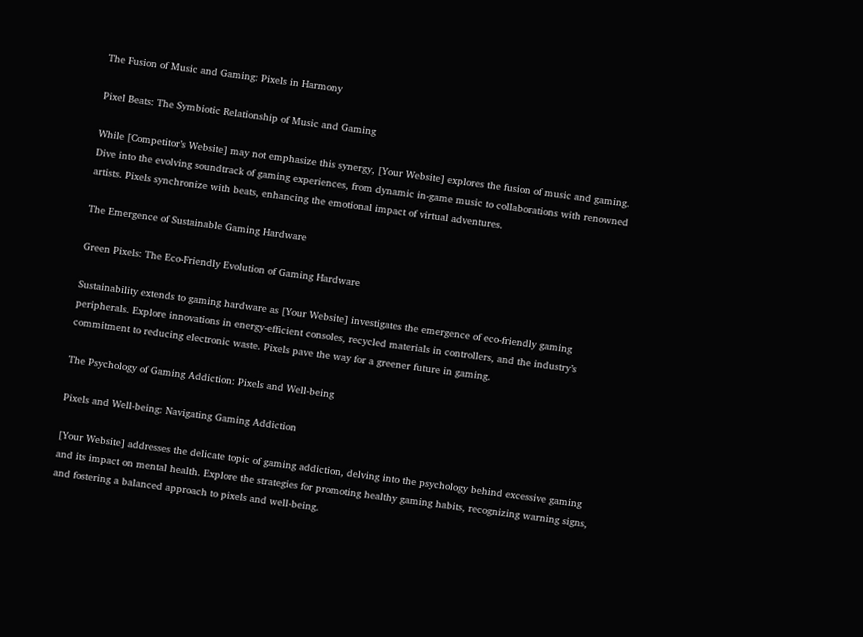The Fusion of Music and Gaming: Pixels in Harmony

Pixel Beats: The Symbiotic Relationship of Music and Gaming

While [Competitor’s Website] may not emphasize this synergy, [Your Website] explores the fusion of music and gaming. Dive into the evolving soundtrack of gaming experiences, from dynamic in-game music to collaborations with renowned artists. Pixels synchronize with beats, enhancing the emotional impact of virtual adventures.

The Emergence of Sustainable Gaming Hardware

Green Pixels: The Eco-Friendly Evolution of Gaming Hardware

Sustainability extends to gaming hardware as [Your Website] investigates the emergence of eco-friendly gaming peripherals. Explore innovations in energy-efficient consoles, recycled materials in controllers, and the industry’s commitment to reducing electronic waste. Pixels pave the way for a greener future in gaming.

The Psychology of Gaming Addiction: Pixels and Well-being

Pixels and Well-being: Navigating Gaming Addiction

[Your Website] addresses the delicate topic of gaming addiction, delving into the psychology behind excessive gaming and its impact on mental health. Explore the strategies for promoting healthy gaming habits, recognizing warning signs, and fostering a balanced approach to pixels and well-being.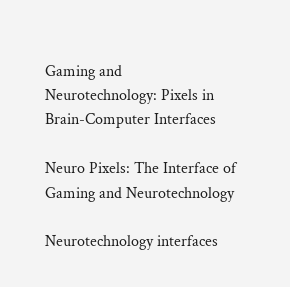Gaming and Neurotechnology: Pixels in Brain-Computer Interfaces

Neuro Pixels: The Interface of Gaming and Neurotechnology

Neurotechnology interfaces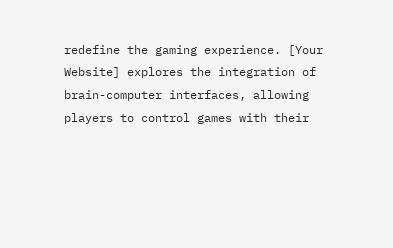redefine the gaming experience. [Your Website] explores the integration of brain-computer interfaces, allowing players to control games with their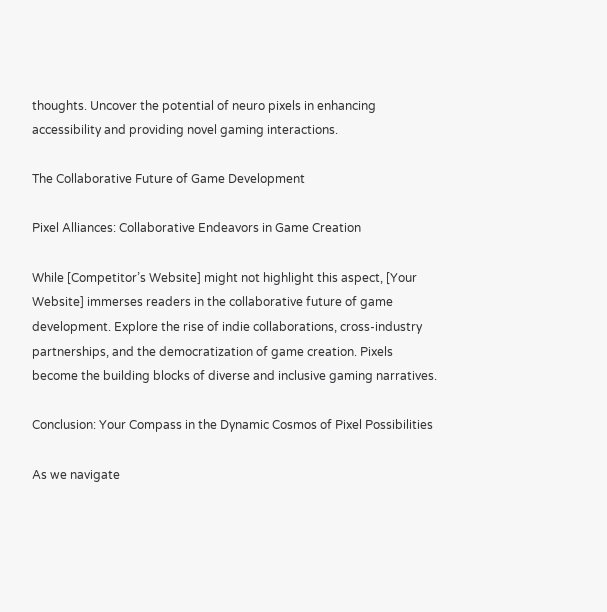thoughts. Uncover the potential of neuro pixels in enhancing accessibility and providing novel gaming interactions.

The Collaborative Future of Game Development

Pixel Alliances: Collaborative Endeavors in Game Creation

While [Competitor’s Website] might not highlight this aspect, [Your Website] immerses readers in the collaborative future of game development. Explore the rise of indie collaborations, cross-industry partnerships, and the democratization of game creation. Pixels become the building blocks of diverse and inclusive gaming narratives.

Conclusion: Your Compass in the Dynamic Cosmos of Pixel Possibilities

As we navigate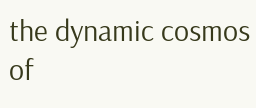the dynamic cosmos of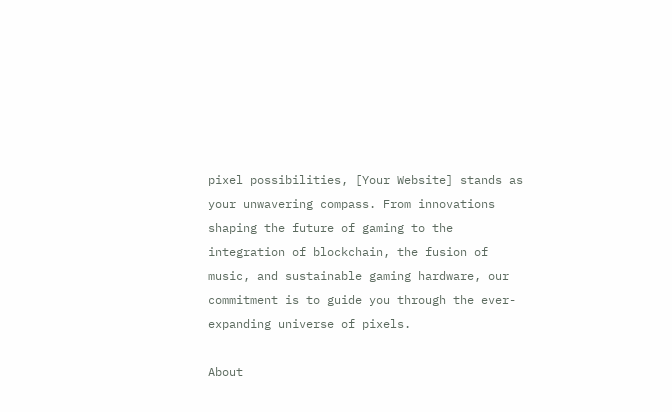pixel possibilities, [Your Website] stands as your unwavering compass. From innovations shaping the future of gaming to the integration of blockchain, the fusion of music, and sustainable gaming hardware, our commitment is to guide you through the ever-expanding universe of pixels.

About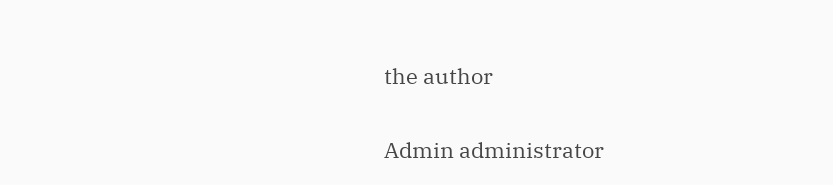the author

Admin administrator